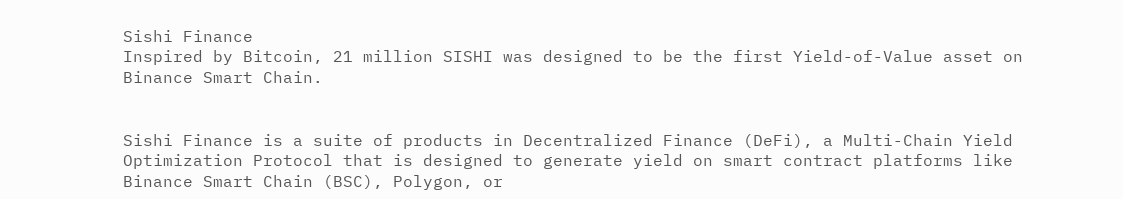Sishi Finance
Inspired by Bitcoin, 21 million SISHI was designed to be the first Yield-of-Value asset on Binance Smart Chain.


Sishi Finance is a suite of products in Decentralized Finance (DeFi), a Multi-Chain Yield Optimization Protocol that is designed to generate yield on smart contract platforms like Binance Smart Chain (BSC), Polygon, or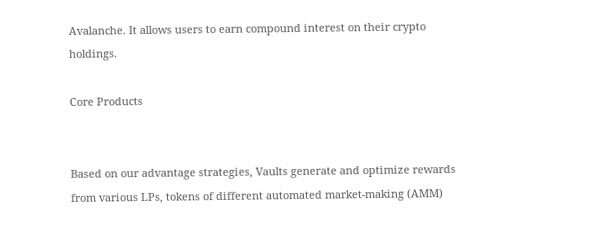Avalanche. It allows users to earn compound interest on their crypto holdings.

Core Products


Based on our advantage strategies, Vaults generate and optimize rewards from various LPs, tokens of different automated market-making (AMM)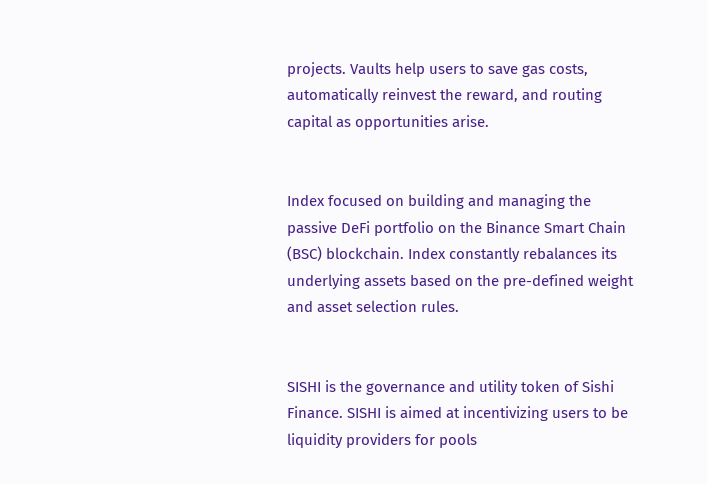projects. Vaults help users to save gas costs, automatically reinvest the reward, and routing capital as opportunities arise.


Index focused on building and managing the passive DeFi portfolio on the Binance Smart Chain (BSC) blockchain. Index constantly rebalances its underlying assets based on the pre-defined weight and asset selection rules.


SISHI is the governance and utility token of Sishi Finance. SISHI is aimed at incentivizing users to be liquidity providers for pools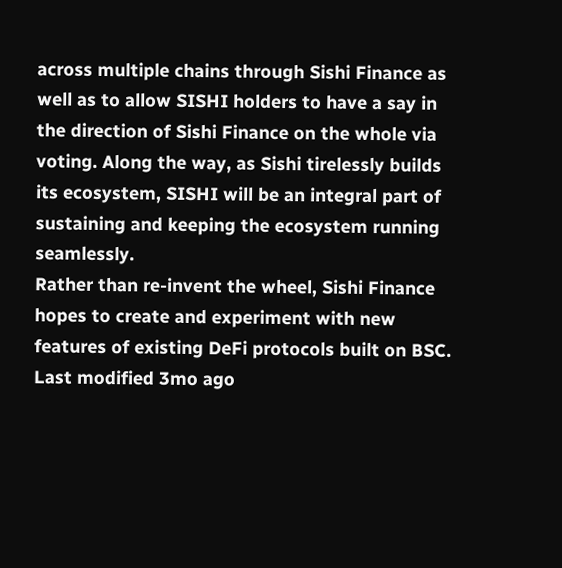across multiple chains through Sishi Finance as well as to allow SISHI holders to have a say in the direction of Sishi Finance on the whole via voting. Along the way, as Sishi tirelessly builds its ecosystem, SISHI will be an integral part of sustaining and keeping the ecosystem running seamlessly.
Rather than re-invent the wheel, Sishi Finance hopes to create and experiment with new features of existing DeFi protocols built on BSC.
Last modified 3mo ago